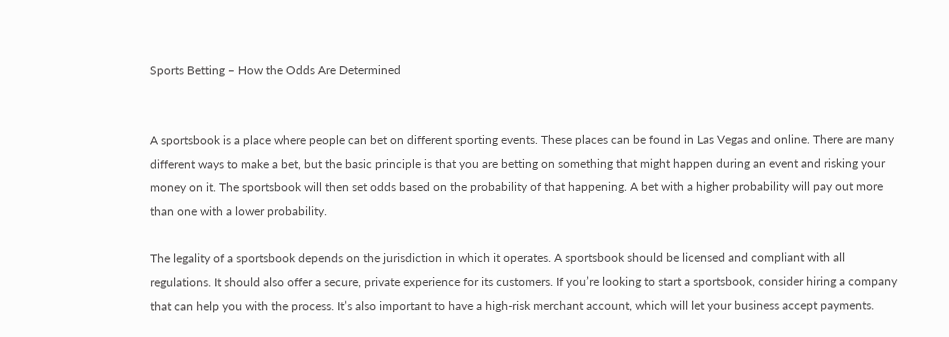Sports Betting – How the Odds Are Determined


A sportsbook is a place where people can bet on different sporting events. These places can be found in Las Vegas and online. There are many different ways to make a bet, but the basic principle is that you are betting on something that might happen during an event and risking your money on it. The sportsbook will then set odds based on the probability of that happening. A bet with a higher probability will pay out more than one with a lower probability.

The legality of a sportsbook depends on the jurisdiction in which it operates. A sportsbook should be licensed and compliant with all regulations. It should also offer a secure, private experience for its customers. If you’re looking to start a sportsbook, consider hiring a company that can help you with the process. It’s also important to have a high-risk merchant account, which will let your business accept payments.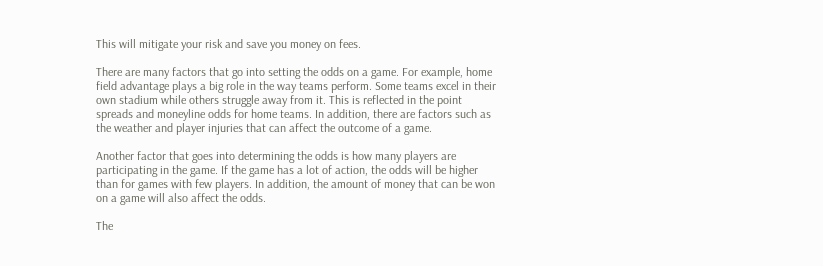This will mitigate your risk and save you money on fees.

There are many factors that go into setting the odds on a game. For example, home field advantage plays a big role in the way teams perform. Some teams excel in their own stadium while others struggle away from it. This is reflected in the point spreads and moneyline odds for home teams. In addition, there are factors such as the weather and player injuries that can affect the outcome of a game.

Another factor that goes into determining the odds is how many players are participating in the game. If the game has a lot of action, the odds will be higher than for games with few players. In addition, the amount of money that can be won on a game will also affect the odds.

The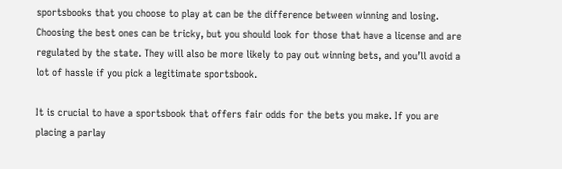sportsbooks that you choose to play at can be the difference between winning and losing. Choosing the best ones can be tricky, but you should look for those that have a license and are regulated by the state. They will also be more likely to pay out winning bets, and you’ll avoid a lot of hassle if you pick a legitimate sportsbook.

It is crucial to have a sportsbook that offers fair odds for the bets you make. If you are placing a parlay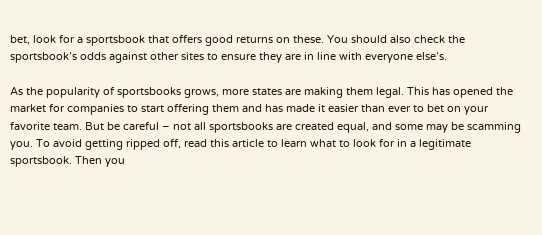bet, look for a sportsbook that offers good returns on these. You should also check the sportsbook’s odds against other sites to ensure they are in line with everyone else’s.

As the popularity of sportsbooks grows, more states are making them legal. This has opened the market for companies to start offering them and has made it easier than ever to bet on your favorite team. But be careful – not all sportsbooks are created equal, and some may be scamming you. To avoid getting ripped off, read this article to learn what to look for in a legitimate sportsbook. Then you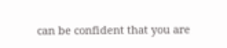can be confident that you are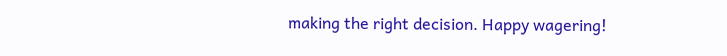making the right decision. Happy wagering!